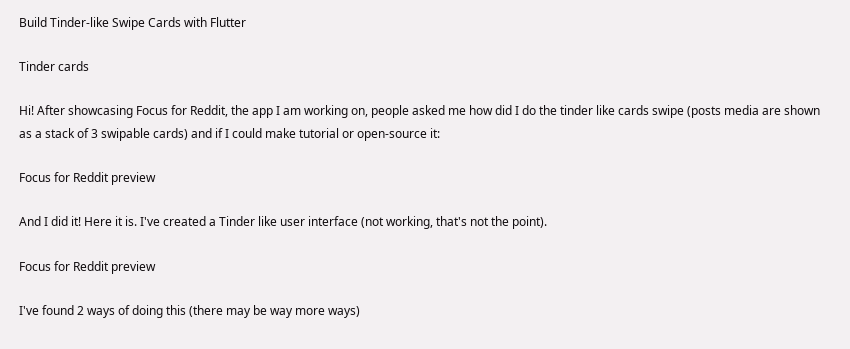Build Tinder-like Swipe Cards with Flutter

Tinder cards

Hi! After showcasing Focus for Reddit, the app I am working on, people asked me how did I do the tinder like cards swipe (posts media are shown as a stack of 3 swipable cards) and if I could make tutorial or open-source it:

Focus for Reddit preview

And I did it! Here it is. I've created a Tinder like user interface (not working, that's not the point).

Focus for Reddit preview

I've found 2 ways of doing this (there may be way more ways)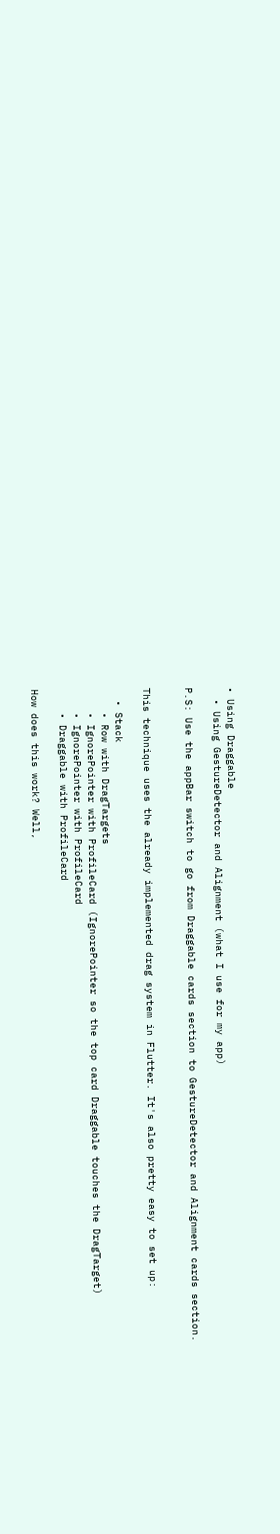• Using Draggable
  • Using GestureDetector and Alignment (what I use for my app)

P.S: Use the appBar switch to go from Draggable cards section to GestureDetector and Alignment cards section.


This technique uses the already implemented drag system in Flutter. It's also pretty easy to set up:

  • Stack
    • Row with DragTargets
    • IgnorePointer with ProfileCard (IgnorePointer so the top card Draggable touches the DragTarget)
    • IgnorePointer with ProfileCard
    • Draggable with ProfileCard

How does this work? Well,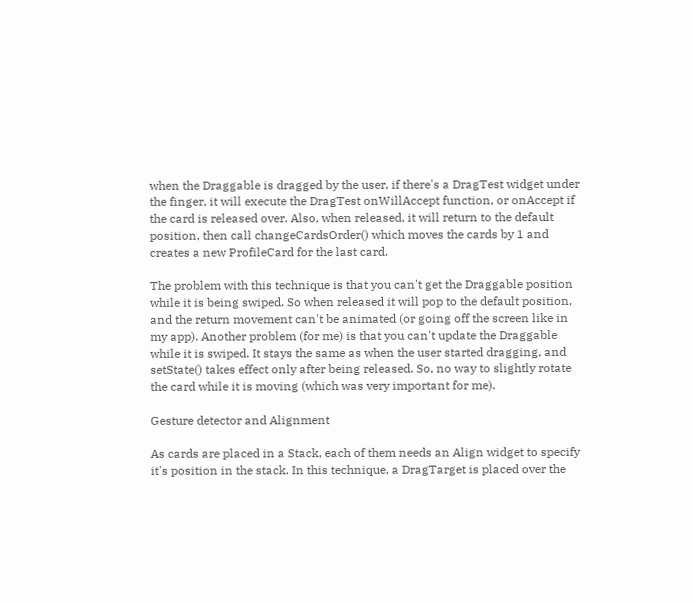when the Draggable is dragged by the user, if there's a DragTest widget under the finger, it will execute the DragTest onWillAccept function, or onAccept if the card is released over. Also, when released, it will return to the default position, then call changeCardsOrder() which moves the cards by 1 and creates a new ProfileCard for the last card.

The problem with this technique is that you can't get the Draggable position while it is being swiped. So when released it will pop to the default position, and the return movement can't be animated (or going off the screen like in my app). Another problem (for me) is that you can't update the Draggable while it is swiped. It stays the same as when the user started dragging, and setState() takes effect only after being released. So, no way to slightly rotate the card while it is moving (which was very important for me).

Gesture detector and Alignment

As cards are placed in a Stack, each of them needs an Align widget to specify it's position in the stack. In this technique, a DragTarget is placed over the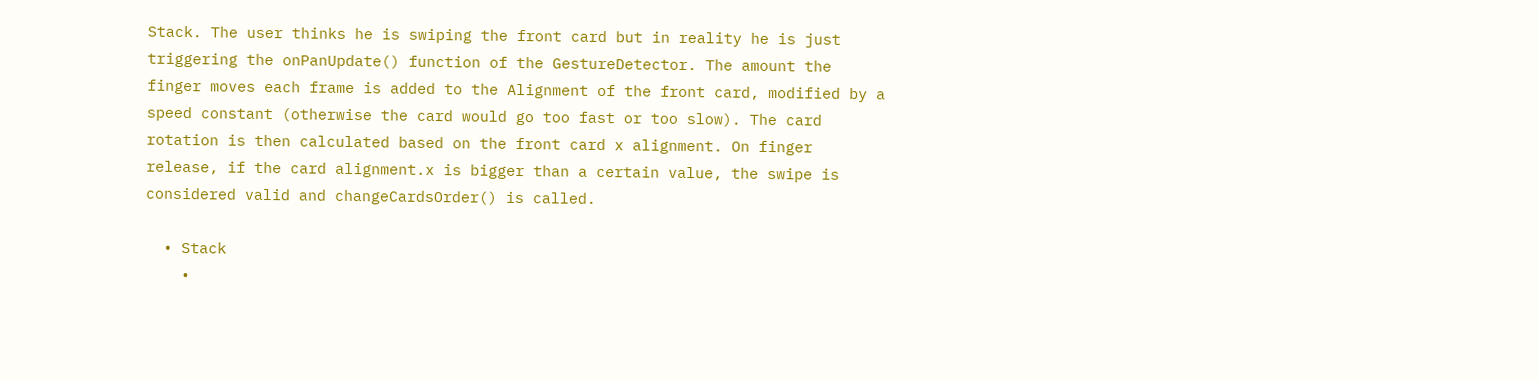Stack. The user thinks he is swiping the front card but in reality he is just triggering the onPanUpdate() function of the GestureDetector. The amount the finger moves each frame is added to the Alignment of the front card, modified by a speed constant (otherwise the card would go too fast or too slow). The card rotation is then calculated based on the front card x alignment. On finger release, if the card alignment.x is bigger than a certain value, the swipe is considered valid and changeCardsOrder() is called.

  • Stack
    •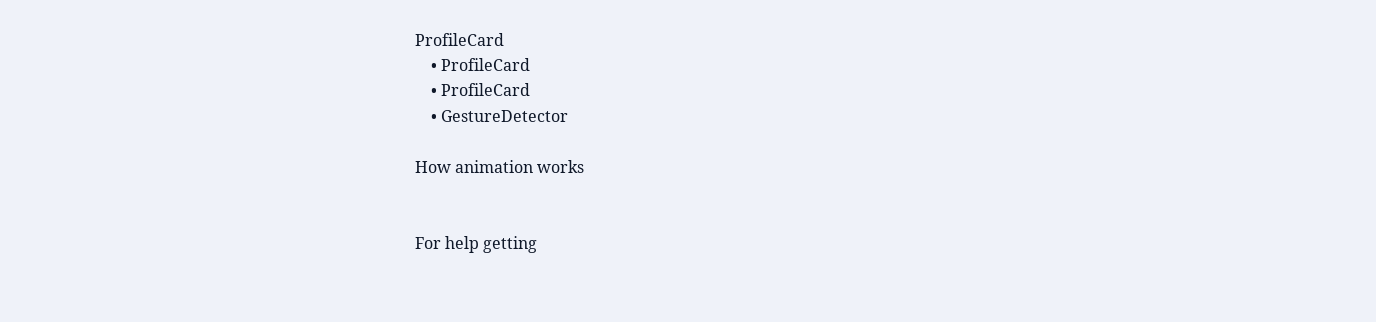ProfileCard
    • ProfileCard
    • ProfileCard
    • GestureDetector

How animation works


For help getting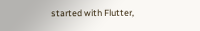started with Flutter,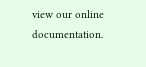view our online documentation.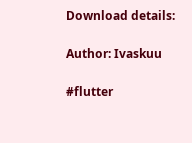Download details:

Author: Ivaskuu

#flutter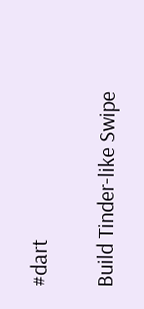#dart

Build Tinder-like Swipe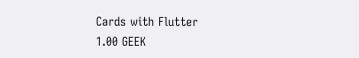Cards with Flutter
1.00 GEEK